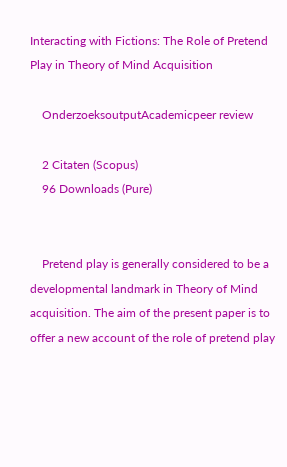Interacting with Fictions: The Role of Pretend Play in Theory of Mind Acquisition

    OnderzoeksoutputAcademicpeer review

    2 Citaten (Scopus)
    96 Downloads (Pure)


    Pretend play is generally considered to be a developmental landmark in Theory of Mind acquisition. The aim of the present paper is to offer a new account of the role of pretend play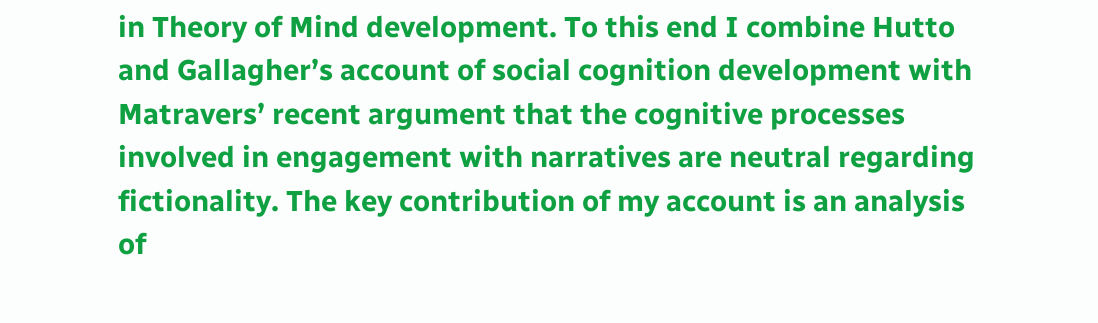in Theory of Mind development. To this end I combine Hutto and Gallagher’s account of social cognition development with Matravers’ recent argument that the cognitive processes involved in engagement with narratives are neutral regarding fictionality. The key contribution of my account is an analysis of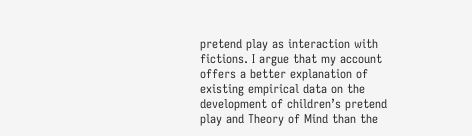pretend play as interaction with fictions. I argue that my account offers a better explanation of existing empirical data on the development of children’s pretend play and Theory of Mind than the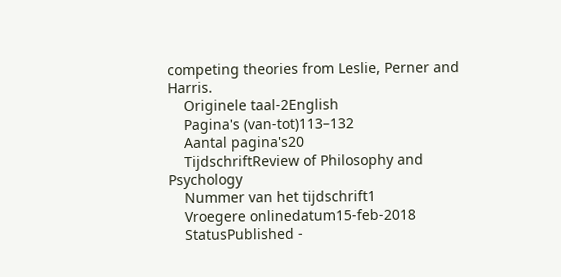competing theories from Leslie, Perner and Harris.
    Originele taal-2English
    Pagina's (van-tot)113–132
    Aantal pagina's20
    TijdschriftReview of Philosophy and Psychology
    Nummer van het tijdschrift1
    Vroegere onlinedatum15-feb-2018
    StatusPublished -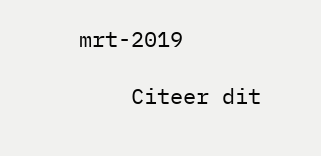mrt-2019

    Citeer dit